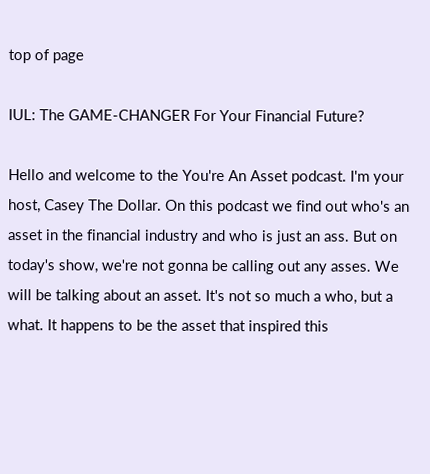top of page

IUL: The GAME-CHANGER For Your Financial Future?

Hello and welcome to the You're An Asset podcast. I'm your host, Casey The Dollar. On this podcast we find out who's an asset in the financial industry and who is just an ass. But on today's show, we're not gonna be calling out any asses. We will be talking about an asset. It's not so much a who, but a what. It happens to be the asset that inspired this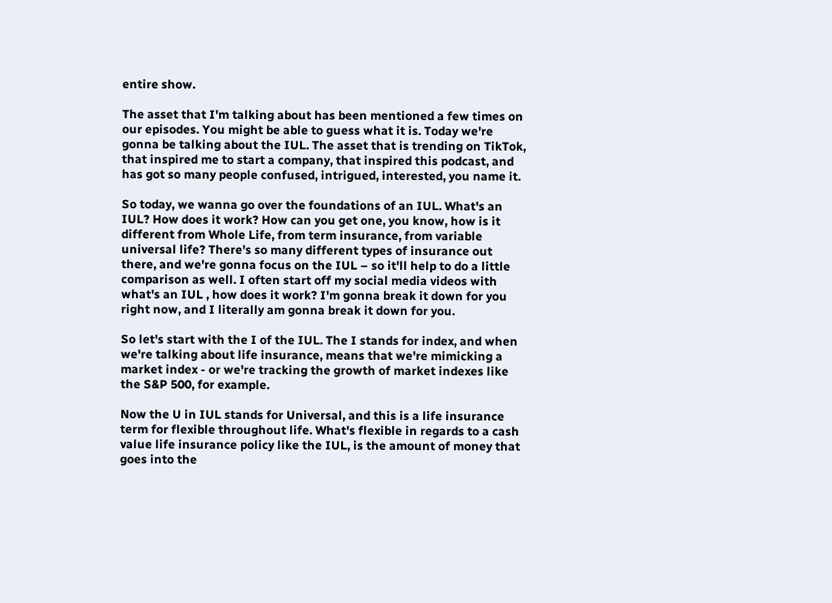entire show.

The asset that I'm talking about has been mentioned a few times on our episodes. You might be able to guess what it is. Today we're gonna be talking about the IUL. The asset that is trending on TikTok, that inspired me to start a company, that inspired this podcast, and has got so many people confused, intrigued, interested, you name it.

So today, we wanna go over the foundations of an IUL. What's an IUL? How does it work? How can you get one, you know, how is it different from Whole Life, from term insurance, from variable universal life? There's so many different types of insurance out there, and we're gonna focus on the IUL – so it'll help to do a little comparison as well. I often start off my social media videos with what's an IUL , how does it work? I'm gonna break it down for you right now, and I literally am gonna break it down for you.

So let's start with the I of the IUL. The I stands for index, and when we're talking about life insurance, means that we're mimicking a market index - or we're tracking the growth of market indexes like the S&P 500, for example.

Now the U in IUL stands for Universal, and this is a life insurance term for flexible throughout life. What's flexible in regards to a cash value life insurance policy like the IUL, is the amount of money that goes into the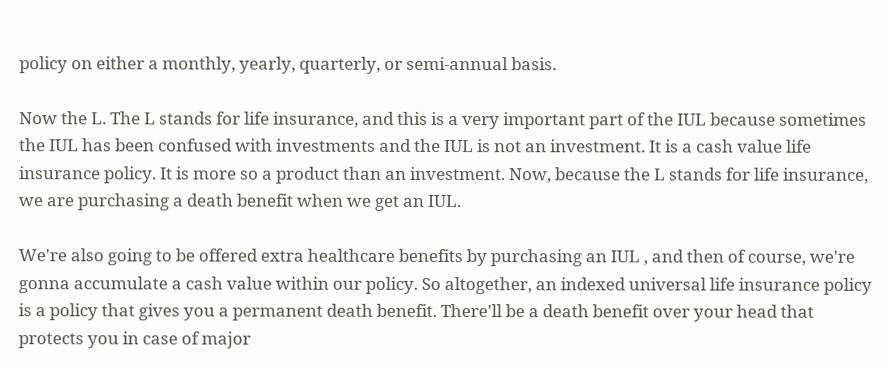policy on either a monthly, yearly, quarterly, or semi-annual basis.

Now the L. The L stands for life insurance, and this is a very important part of the IUL because sometimes the IUL has been confused with investments and the IUL is not an investment. It is a cash value life insurance policy. It is more so a product than an investment. Now, because the L stands for life insurance, we are purchasing a death benefit when we get an IUL.

We're also going to be offered extra healthcare benefits by purchasing an IUL , and then of course, we're gonna accumulate a cash value within our policy. So altogether, an indexed universal life insurance policy is a policy that gives you a permanent death benefit. There'll be a death benefit over your head that protects you in case of major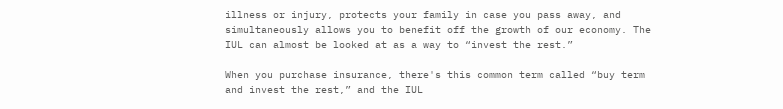illness or injury, protects your family in case you pass away, and simultaneously allows you to benefit off the growth of our economy. The IUL can almost be looked at as a way to “invest the rest.”

When you purchase insurance, there's this common term called “buy term and invest the rest,” and the IUL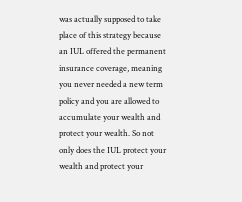was actually supposed to take place of this strategy because an IUL offered the permanent insurance coverage, meaning you never needed a new term policy and you are allowed to accumulate your wealth and protect your wealth. So not only does the IUL protect your wealth and protect your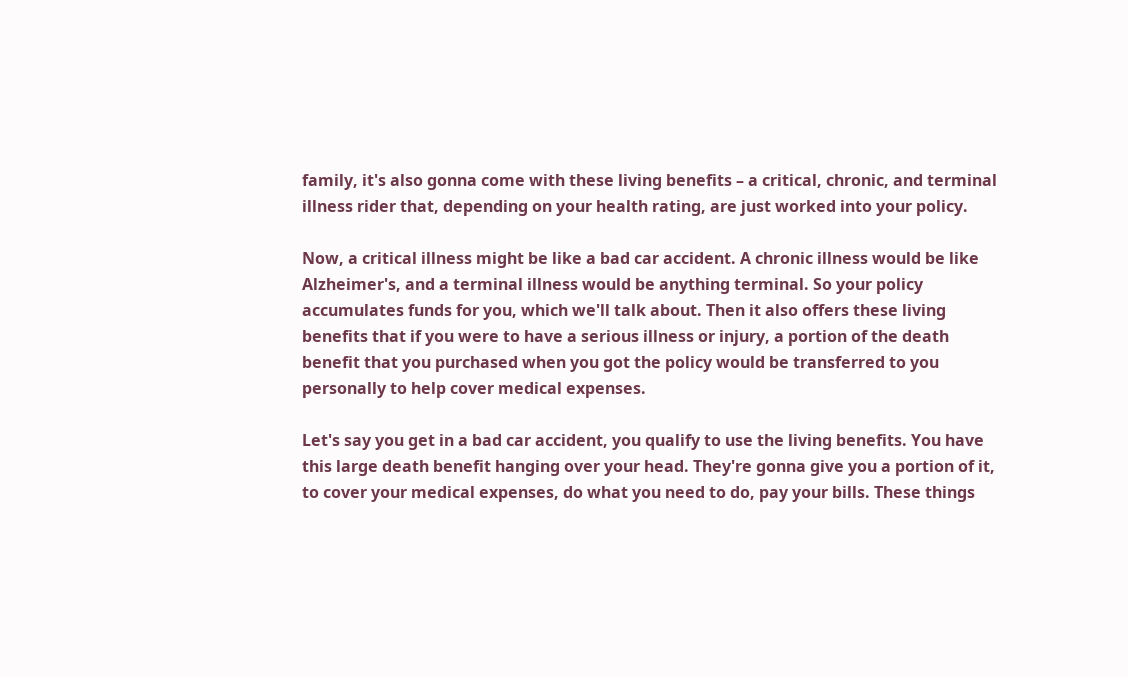family, it's also gonna come with these living benefits – a critical, chronic, and terminal illness rider that, depending on your health rating, are just worked into your policy.

Now, a critical illness might be like a bad car accident. A chronic illness would be like Alzheimer's, and a terminal illness would be anything terminal. So your policy accumulates funds for you, which we'll talk about. Then it also offers these living benefits that if you were to have a serious illness or injury, a portion of the death benefit that you purchased when you got the policy would be transferred to you personally to help cover medical expenses.

Let's say you get in a bad car accident, you qualify to use the living benefits. You have this large death benefit hanging over your head. They're gonna give you a portion of it, to cover your medical expenses, do what you need to do, pay your bills. These things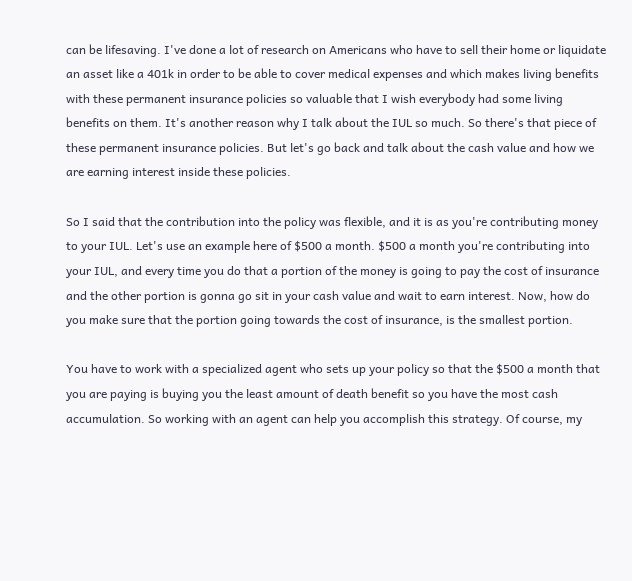can be lifesaving. I've done a lot of research on Americans who have to sell their home or liquidate an asset like a 401k in order to be able to cover medical expenses and which makes living benefits with these permanent insurance policies so valuable that I wish everybody had some living benefits on them. It's another reason why I talk about the IUL so much. So there's that piece of these permanent insurance policies. But let's go back and talk about the cash value and how we are earning interest inside these policies.

So I said that the contribution into the policy was flexible, and it is as you're contributing money to your IUL. Let's use an example here of $500 a month. $500 a month you're contributing into your IUL, and every time you do that a portion of the money is going to pay the cost of insurance and the other portion is gonna go sit in your cash value and wait to earn interest. Now, how do you make sure that the portion going towards the cost of insurance, is the smallest portion.

You have to work with a specialized agent who sets up your policy so that the $500 a month that you are paying is buying you the least amount of death benefit so you have the most cash accumulation. So working with an agent can help you accomplish this strategy. Of course, my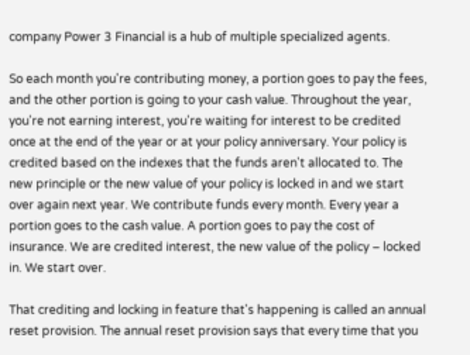company Power 3 Financial is a hub of multiple specialized agents.

So each month you're contributing money, a portion goes to pay the fees, and the other portion is going to your cash value. Throughout the year, you're not earning interest, you're waiting for interest to be credited once at the end of the year or at your policy anniversary. Your policy is credited based on the indexes that the funds aren't allocated to. The new principle or the new value of your policy is locked in and we start over again next year. We contribute funds every month. Every year a portion goes to the cash value. A portion goes to pay the cost of insurance. We are credited interest, the new value of the policy – locked in. We start over.

That crediting and locking in feature that's happening is called an annual reset provision. The annual reset provision says that every time that you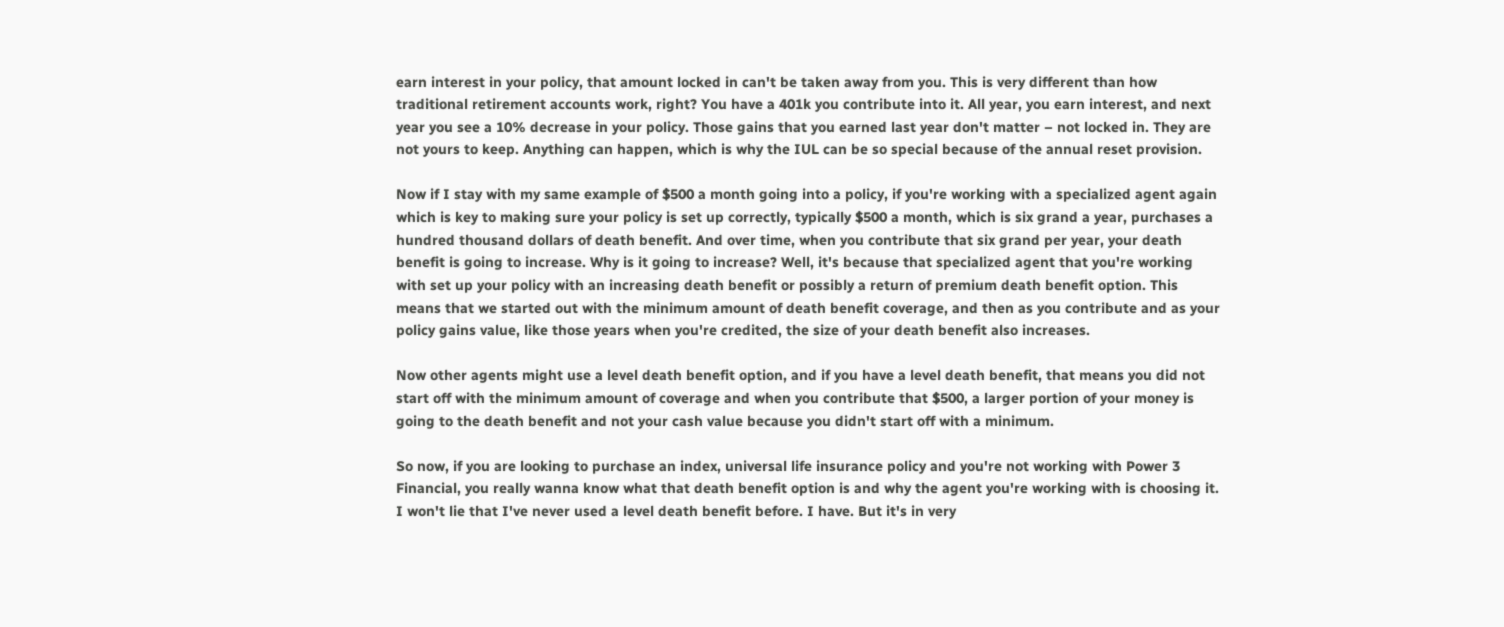earn interest in your policy, that amount locked in can't be taken away from you. This is very different than how traditional retirement accounts work, right? You have a 401k you contribute into it. All year, you earn interest, and next year you see a 10% decrease in your policy. Those gains that you earned last year don't matter – not locked in. They are not yours to keep. Anything can happen, which is why the IUL can be so special because of the annual reset provision.

Now if I stay with my same example of $500 a month going into a policy, if you're working with a specialized agent again which is key to making sure your policy is set up correctly, typically $500 a month, which is six grand a year, purchases a hundred thousand dollars of death benefit. And over time, when you contribute that six grand per year, your death benefit is going to increase. Why is it going to increase? Well, it's because that specialized agent that you're working with set up your policy with an increasing death benefit or possibly a return of premium death benefit option. This means that we started out with the minimum amount of death benefit coverage, and then as you contribute and as your policy gains value, like those years when you're credited, the size of your death benefit also increases.

Now other agents might use a level death benefit option, and if you have a level death benefit, that means you did not start off with the minimum amount of coverage and when you contribute that $500, a larger portion of your money is going to the death benefit and not your cash value because you didn't start off with a minimum.

So now, if you are looking to purchase an index, universal life insurance policy and you're not working with Power 3 Financial, you really wanna know what that death benefit option is and why the agent you're working with is choosing it. I won't lie that I've never used a level death benefit before. I have. But it's in very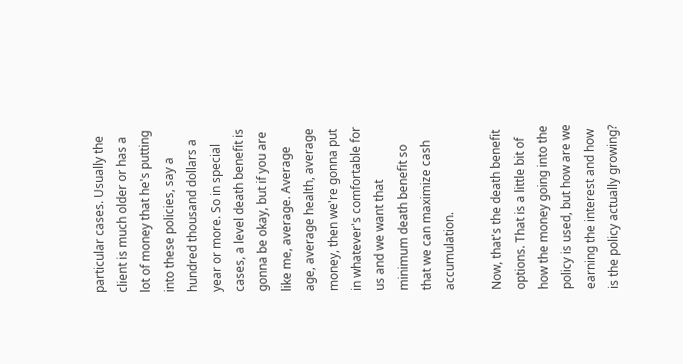particular cases. Usually the client is much older or has a lot of money that he's putting into these policies, say a hundred thousand dollars a year or more. So in special cases, a level death benefit is gonna be okay, but if you are like me, average. Average age, average health, average money, then we're gonna put in whatever's comfortable for us and we want that minimum death benefit so that we can maximize cash accumulation.

Now, that's the death benefit options. That is a little bit of how the money going into the policy is used, but how are we earning the interest and how is the policy actually growing?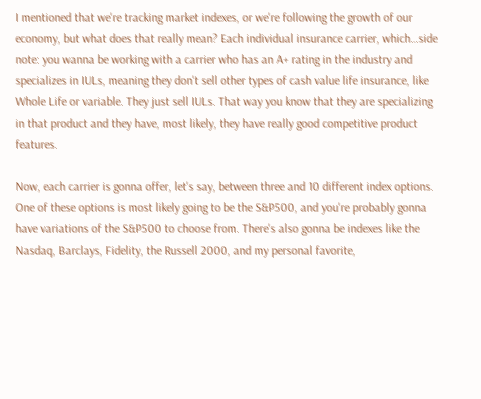I mentioned that we're tracking market indexes, or we're following the growth of our economy, but what does that really mean? Each individual insurance carrier, which…side note: you wanna be working with a carrier who has an A+ rating in the industry and specializes in IULs, meaning they don't sell other types of cash value life insurance, like Whole Life or variable. They just sell IULs. That way you know that they are specializing in that product and they have, most likely, they have really good competitive product features.

Now, each carrier is gonna offer, let's say, between three and 10 different index options. One of these options is most likely going to be the S&P500, and you're probably gonna have variations of the S&P500 to choose from. There's also gonna be indexes like the Nasdaq, Barclays, Fidelity, the Russell 2000, and my personal favorite,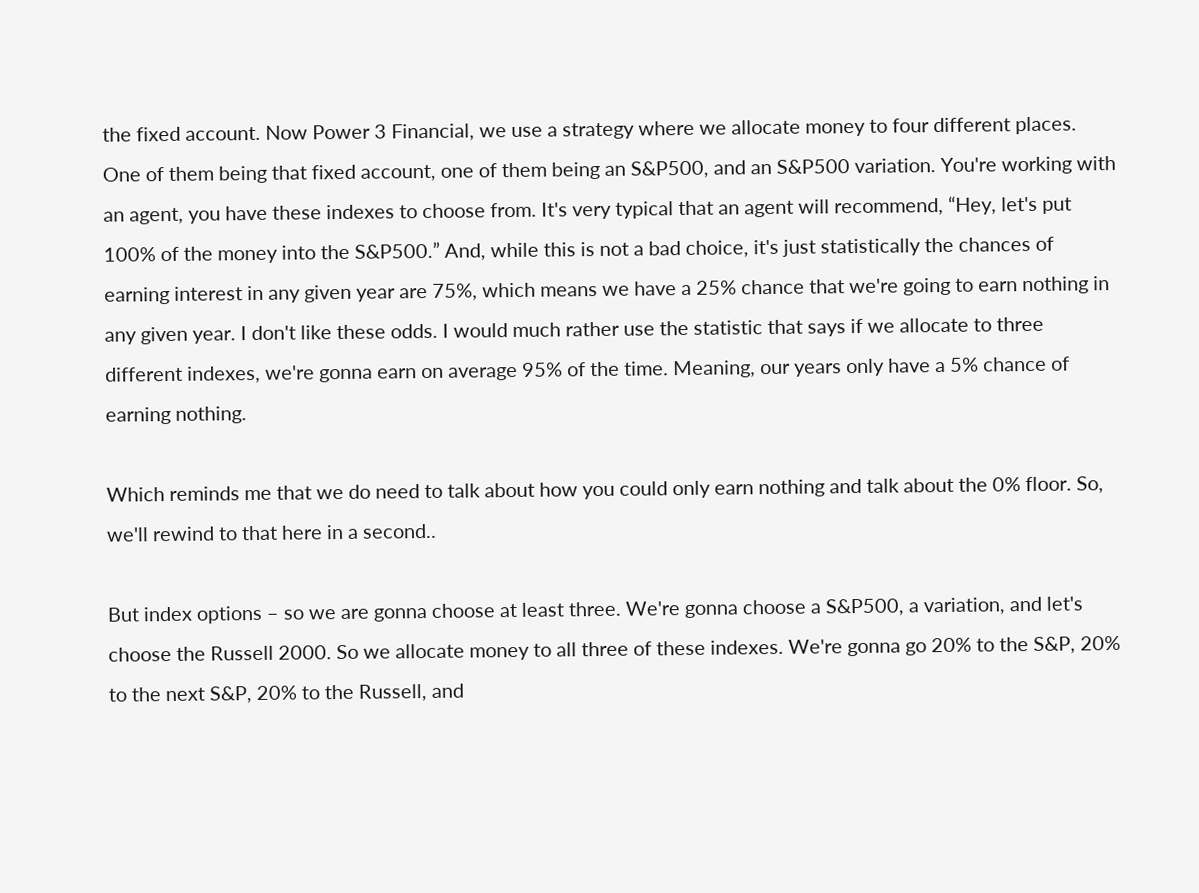the fixed account. Now Power 3 Financial, we use a strategy where we allocate money to four different places. One of them being that fixed account, one of them being an S&P500, and an S&P500 variation. You're working with an agent, you have these indexes to choose from. It's very typical that an agent will recommend, “Hey, let's put 100% of the money into the S&P500.” And, while this is not a bad choice, it's just statistically the chances of earning interest in any given year are 75%, which means we have a 25% chance that we're going to earn nothing in any given year. I don't like these odds. I would much rather use the statistic that says if we allocate to three different indexes, we're gonna earn on average 95% of the time. Meaning, our years only have a 5% chance of earning nothing.

Which reminds me that we do need to talk about how you could only earn nothing and talk about the 0% floor. So, we'll rewind to that here in a second..

But index options – so we are gonna choose at least three. We're gonna choose a S&P500, a variation, and let's choose the Russell 2000. So we allocate money to all three of these indexes. We're gonna go 20% to the S&P, 20% to the next S&P, 20% to the Russell, and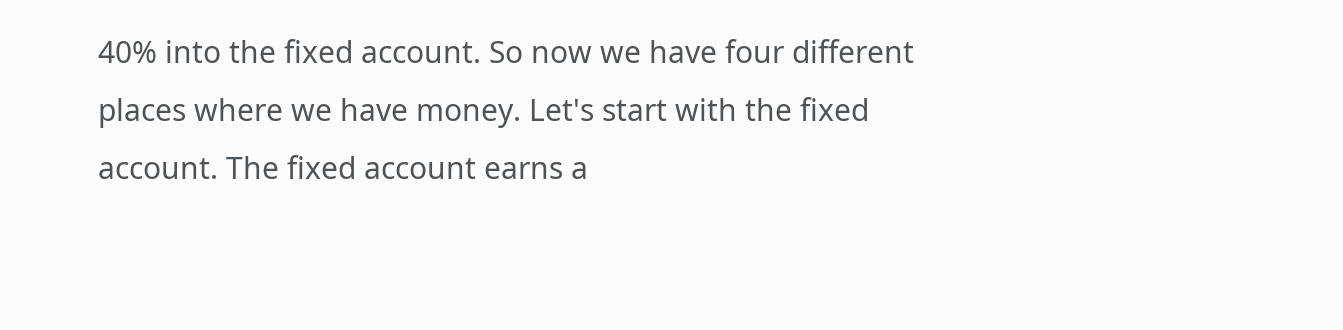40% into the fixed account. So now we have four different places where we have money. Let's start with the fixed account. The fixed account earns a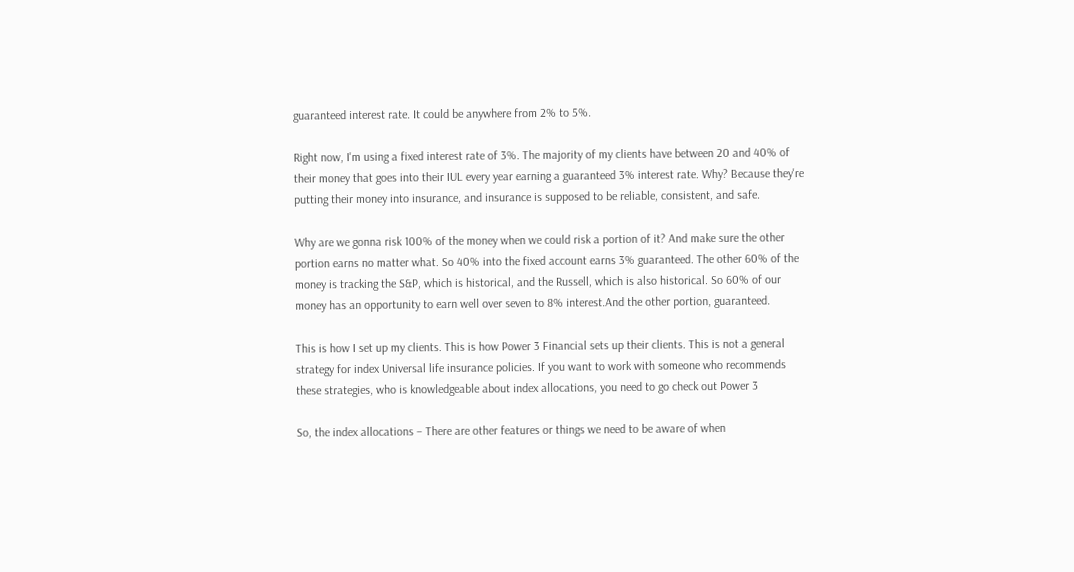guaranteed interest rate. It could be anywhere from 2% to 5%.

Right now, I'm using a fixed interest rate of 3%. The majority of my clients have between 20 and 40% of their money that goes into their IUL every year earning a guaranteed 3% interest rate. Why? Because they're putting their money into insurance, and insurance is supposed to be reliable, consistent, and safe.

Why are we gonna risk 100% of the money when we could risk a portion of it? And make sure the other portion earns no matter what. So 40% into the fixed account earns 3% guaranteed. The other 60% of the money is tracking the S&P, which is historical, and the Russell, which is also historical. So 60% of our money has an opportunity to earn well over seven to 8% interest.And the other portion, guaranteed.

This is how I set up my clients. This is how Power 3 Financial sets up their clients. This is not a general strategy for index Universal life insurance policies. If you want to work with someone who recommends these strategies, who is knowledgeable about index allocations, you need to go check out Power 3

So, the index allocations – There are other features or things we need to be aware of when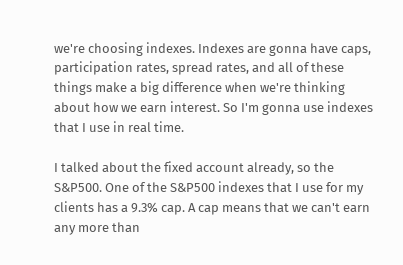we're choosing indexes. Indexes are gonna have caps, participation rates, spread rates, and all of these things make a big difference when we're thinking about how we earn interest. So I'm gonna use indexes that I use in real time.

I talked about the fixed account already, so the S&P500. One of the S&P500 indexes that I use for my clients has a 9.3% cap. A cap means that we can't earn any more than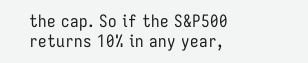the cap. So if the S&P500 returns 10% in any year,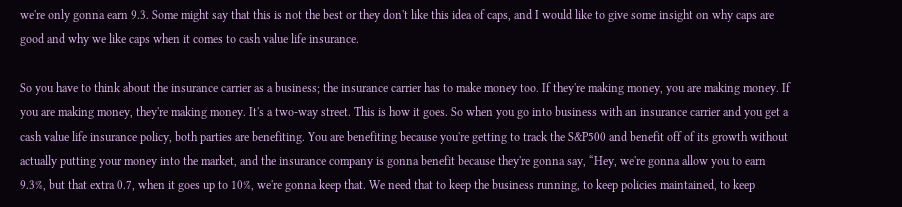we're only gonna earn 9.3. Some might say that this is not the best or they don't like this idea of caps, and I would like to give some insight on why caps are good and why we like caps when it comes to cash value life insurance.

So you have to think about the insurance carrier as a business; the insurance carrier has to make money too. If they're making money, you are making money. If you are making money, they're making money. It's a two-way street. This is how it goes. So when you go into business with an insurance carrier and you get a cash value life insurance policy, both parties are benefiting. You are benefiting because you're getting to track the S&P500 and benefit off of its growth without actually putting your money into the market, and the insurance company is gonna benefit because they're gonna say, “Hey, we're gonna allow you to earn 9.3%, but that extra 0.7, when it goes up to 10%, we're gonna keep that. We need that to keep the business running, to keep policies maintained, to keep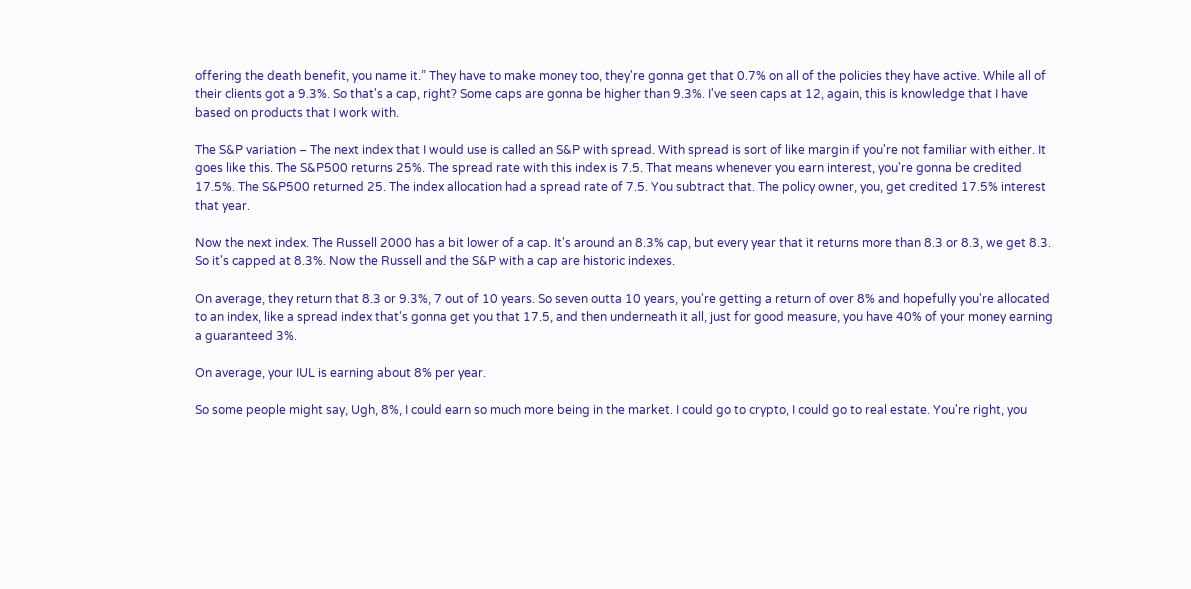offering the death benefit, you name it.” They have to make money too, they're gonna get that 0.7% on all of the policies they have active. While all of their clients got a 9.3%. So that's a cap, right? Some caps are gonna be higher than 9.3%. I've seen caps at 12, again, this is knowledge that I have based on products that I work with.

The S&P variation – The next index that I would use is called an S&P with spread. With spread is sort of like margin if you're not familiar with either. It goes like this. The S&P500 returns 25%. The spread rate with this index is 7.5. That means whenever you earn interest, you're gonna be credited 17.5%. The S&P500 returned 25. The index allocation had a spread rate of 7.5. You subtract that. The policy owner, you, get credited 17.5% interest that year.

Now the next index. The Russell 2000 has a bit lower of a cap. It's around an 8.3% cap, but every year that it returns more than 8.3 or 8.3, we get 8.3. So it's capped at 8.3%. Now the Russell and the S&P with a cap are historic indexes.

On average, they return that 8.3 or 9.3%, 7 out of 10 years. So seven outta 10 years, you're getting a return of over 8% and hopefully you're allocated to an index, like a spread index that's gonna get you that 17.5, and then underneath it all, just for good measure, you have 40% of your money earning a guaranteed 3%.

On average, your IUL is earning about 8% per year.

So some people might say, Ugh, 8%, I could earn so much more being in the market. I could go to crypto, I could go to real estate. You're right, you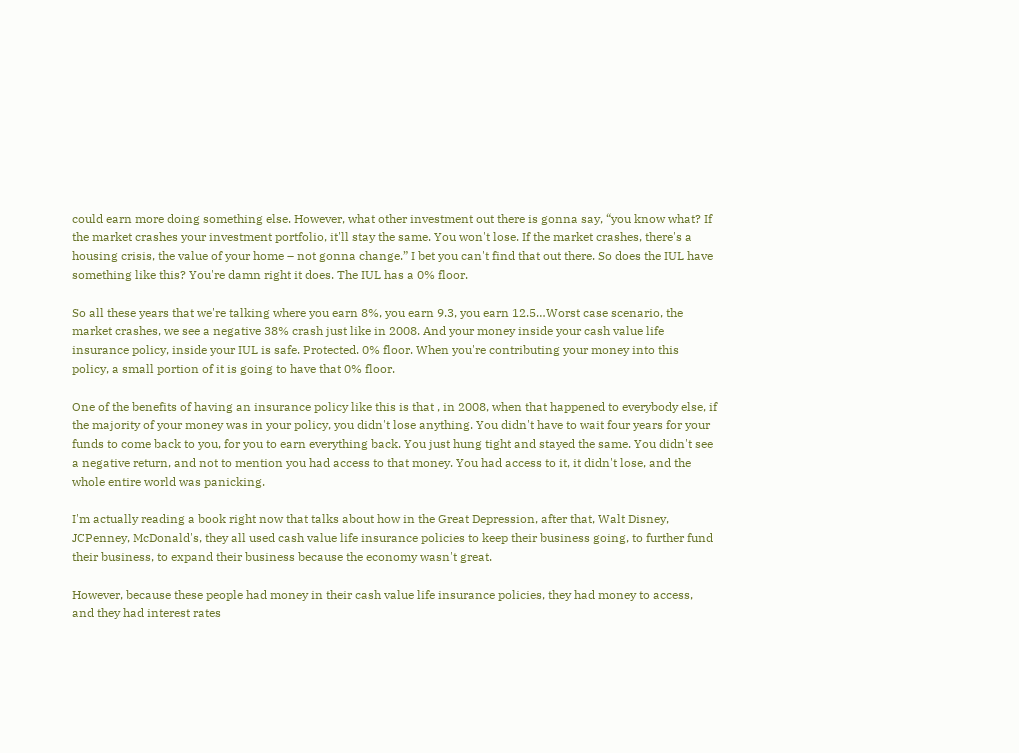could earn more doing something else. However, what other investment out there is gonna say, “you know what? If the market crashes your investment portfolio, it'll stay the same. You won't lose. If the market crashes, there's a housing crisis, the value of your home – not gonna change.” I bet you can't find that out there. So does the IUL have something like this? You're damn right it does. The IUL has a 0% floor.

So all these years that we're talking where you earn 8%, you earn 9.3, you earn 12.5…Worst case scenario, the market crashes, we see a negative 38% crash just like in 2008. And your money inside your cash value life insurance policy, inside your IUL is safe. Protected. 0% floor. When you're contributing your money into this policy, a small portion of it is going to have that 0% floor.

One of the benefits of having an insurance policy like this is that , in 2008, when that happened to everybody else, if the majority of your money was in your policy, you didn't lose anything. You didn't have to wait four years for your funds to come back to you, for you to earn everything back. You just hung tight and stayed the same. You didn't see a negative return, and not to mention you had access to that money. You had access to it, it didn't lose, and the whole entire world was panicking.

I'm actually reading a book right now that talks about how in the Great Depression, after that, Walt Disney, JCPenney, McDonald's, they all used cash value life insurance policies to keep their business going, to further fund their business, to expand their business because the economy wasn't great.

However, because these people had money in their cash value life insurance policies, they had money to access, and they had interest rates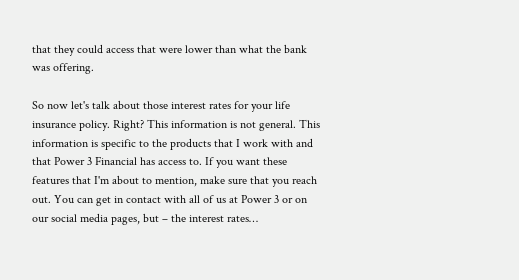that they could access that were lower than what the bank was offering.

So now let's talk about those interest rates for your life insurance policy. Right? This information is not general. This information is specific to the products that I work with and that Power 3 Financial has access to. If you want these features that I'm about to mention, make sure that you reach out. You can get in contact with all of us at Power 3 or on our social media pages, but – the interest rates…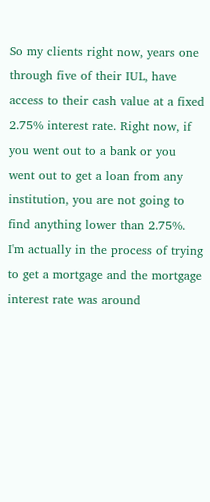So my clients right now, years one through five of their IUL, have access to their cash value at a fixed 2.75% interest rate. Right now, if you went out to a bank or you went out to get a loan from any institution, you are not going to find anything lower than 2.75%. I'm actually in the process of trying to get a mortgage and the mortgage interest rate was around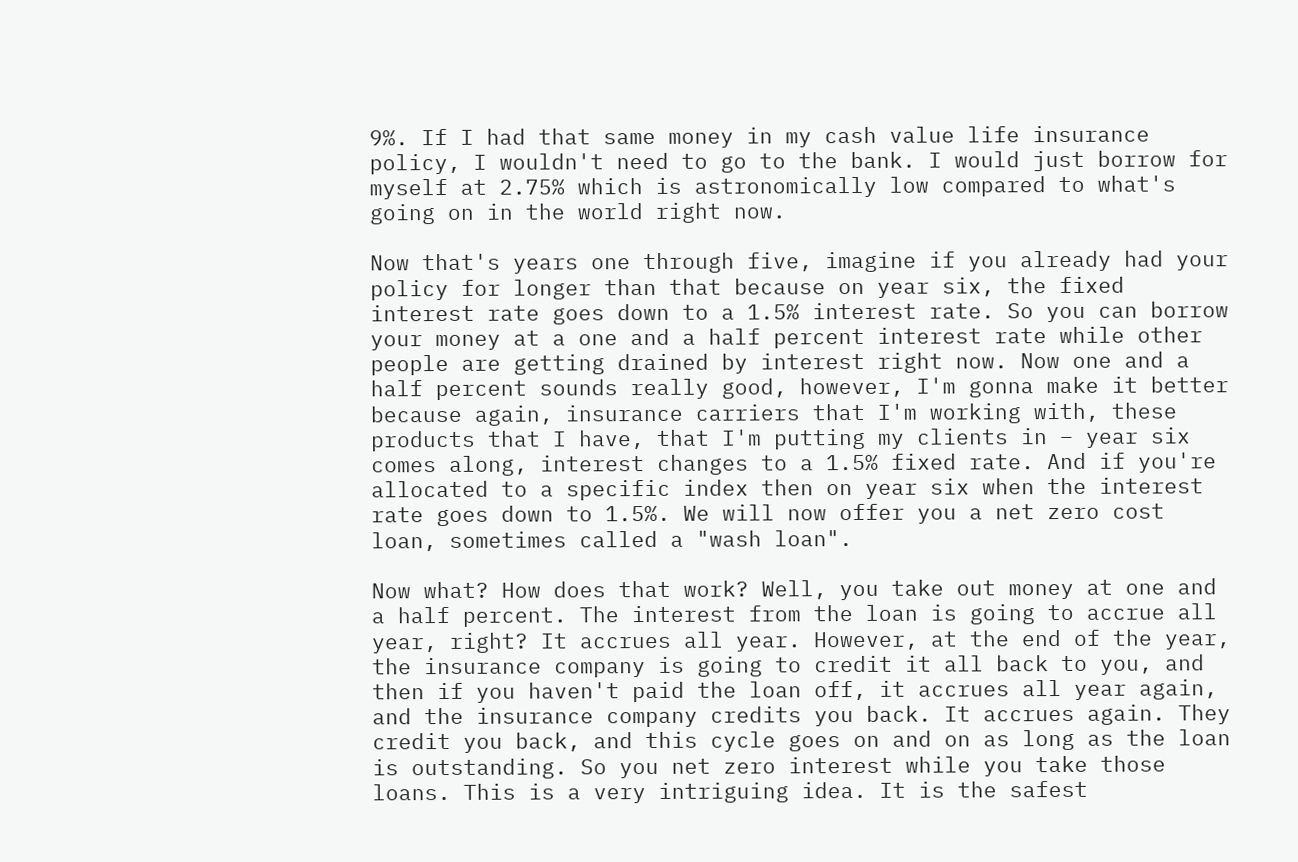9%. If I had that same money in my cash value life insurance policy, I wouldn't need to go to the bank. I would just borrow for myself at 2.75% which is astronomically low compared to what's going on in the world right now.

Now that's years one through five, imagine if you already had your policy for longer than that because on year six, the fixed interest rate goes down to a 1.5% interest rate. So you can borrow your money at a one and a half percent interest rate while other people are getting drained by interest right now. Now one and a half percent sounds really good, however, I'm gonna make it better because again, insurance carriers that I'm working with, these products that I have, that I'm putting my clients in – year six comes along, interest changes to a 1.5% fixed rate. And if you're allocated to a specific index then on year six when the interest rate goes down to 1.5%. We will now offer you a net zero cost loan, sometimes called a "wash loan".

Now what? How does that work? Well, you take out money at one and a half percent. The interest from the loan is going to accrue all year, right? It accrues all year. However, at the end of the year, the insurance company is going to credit it all back to you, and then if you haven't paid the loan off, it accrues all year again, and the insurance company credits you back. It accrues again. They credit you back, and this cycle goes on and on as long as the loan is outstanding. So you net zero interest while you take those loans. This is a very intriguing idea. It is the safest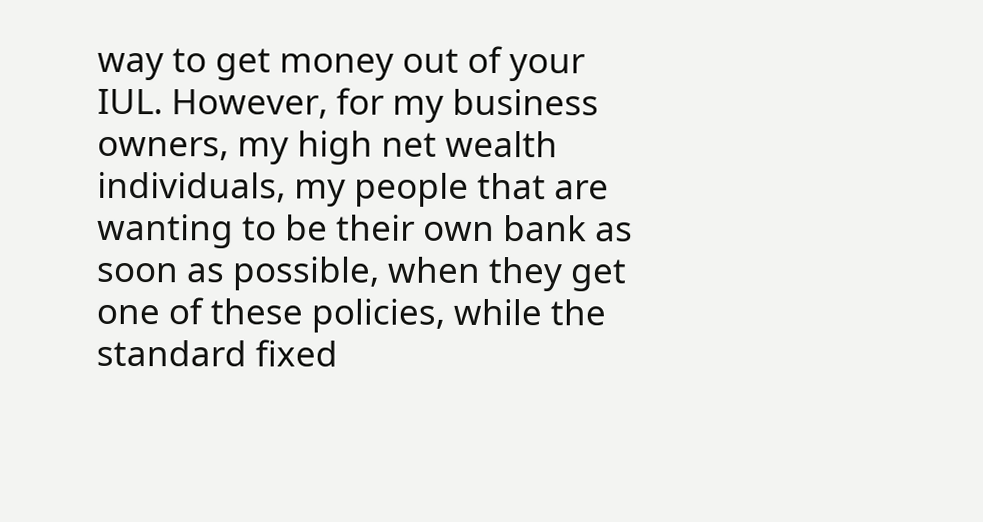way to get money out of your IUL. However, for my business owners, my high net wealth individuals, my people that are wanting to be their own bank as soon as possible, when they get one of these policies, while the standard fixed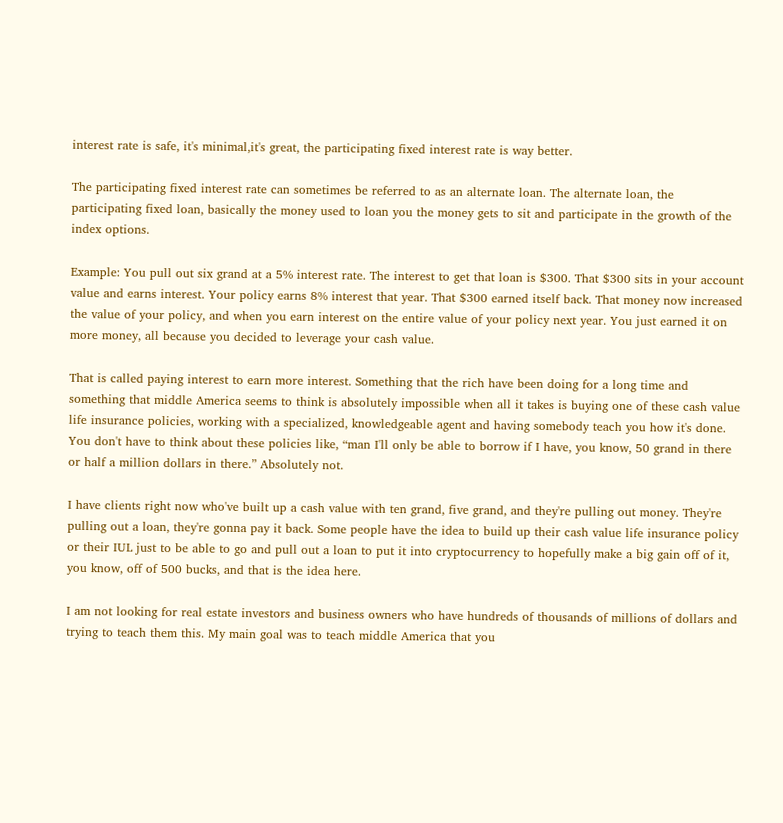interest rate is safe, it's minimal,it's great, the participating fixed interest rate is way better.

The participating fixed interest rate can sometimes be referred to as an alternate loan. The alternate loan, the participating fixed loan, basically the money used to loan you the money gets to sit and participate in the growth of the index options.

Example: You pull out six grand at a 5% interest rate. The interest to get that loan is $300. That $300 sits in your account value and earns interest. Your policy earns 8% interest that year. That $300 earned itself back. That money now increased the value of your policy, and when you earn interest on the entire value of your policy next year. You just earned it on more money, all because you decided to leverage your cash value.

That is called paying interest to earn more interest. Something that the rich have been doing for a long time and something that middle America seems to think is absolutely impossible when all it takes is buying one of these cash value life insurance policies, working with a specialized, knowledgeable agent and having somebody teach you how it's done. You don't have to think about these policies like, “man I'll only be able to borrow if I have, you know, 50 grand in there or half a million dollars in there.” Absolutely not.

I have clients right now who've built up a cash value with ten grand, five grand, and they're pulling out money. They're pulling out a loan, they're gonna pay it back. Some people have the idea to build up their cash value life insurance policy or their IUL just to be able to go and pull out a loan to put it into cryptocurrency to hopefully make a big gain off of it, you know, off of 500 bucks, and that is the idea here.

I am not looking for real estate investors and business owners who have hundreds of thousands of millions of dollars and trying to teach them this. My main goal was to teach middle America that you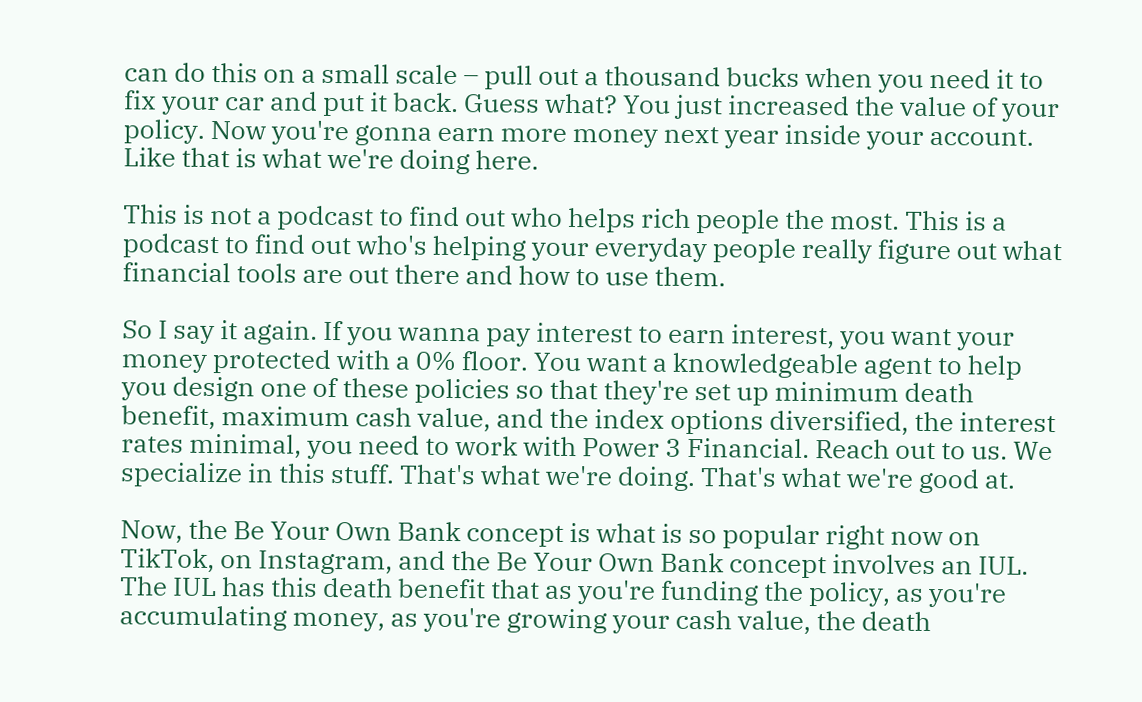can do this on a small scale – pull out a thousand bucks when you need it to fix your car and put it back. Guess what? You just increased the value of your policy. Now you're gonna earn more money next year inside your account. Like that is what we're doing here.

This is not a podcast to find out who helps rich people the most. This is a podcast to find out who's helping your everyday people really figure out what financial tools are out there and how to use them.

So I say it again. If you wanna pay interest to earn interest, you want your money protected with a 0% floor. You want a knowledgeable agent to help you design one of these policies so that they're set up minimum death benefit, maximum cash value, and the index options diversified, the interest rates minimal, you need to work with Power 3 Financial. Reach out to us. We specialize in this stuff. That's what we're doing. That's what we're good at.

Now, the Be Your Own Bank concept is what is so popular right now on TikTok, on Instagram, and the Be Your Own Bank concept involves an IUL. The IUL has this death benefit that as you're funding the policy, as you're accumulating money, as you're growing your cash value, the death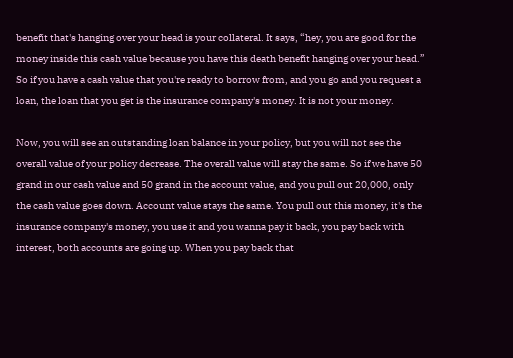benefit that's hanging over your head is your collateral. It says, “hey, you are good for the money inside this cash value because you have this death benefit hanging over your head.” So if you have a cash value that you're ready to borrow from, and you go and you request a loan, the loan that you get is the insurance company's money. It is not your money.

Now, you will see an outstanding loan balance in your policy, but you will not see the overall value of your policy decrease. The overall value will stay the same. So if we have 50 grand in our cash value and 50 grand in the account value, and you pull out 20,000, only the cash value goes down. Account value stays the same. You pull out this money, it's the insurance company's money, you use it and you wanna pay it back, you pay back with interest, both accounts are going up. When you pay back that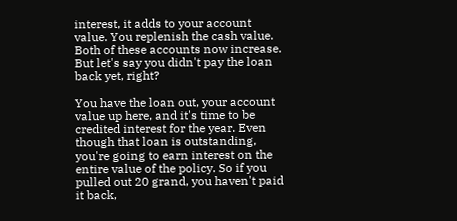interest, it adds to your account value. You replenish the cash value. Both of these accounts now increase. But let's say you didn't pay the loan back yet, right?

You have the loan out, your account value up here, and it's time to be credited interest for the year. Even though that loan is outstanding, you're going to earn interest on the entire value of the policy. So if you pulled out 20 grand, you haven't paid it back,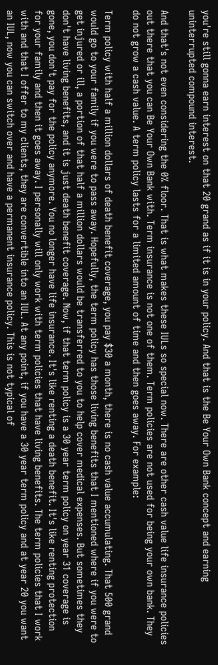you're still gonna earn interest on that 20 grand as if it is in your policy. And that is the Be Your Own Bank concept and earning uninterrupted compound interest.

And that's not even considering the 0% floor. That is what makes these IULs so special now. There are other cash value life insurance policies out there that you can Be Your Own Bank with. Term insurance is not one of them. Term policies are not used for being your own bank. They do not grow a cash value. A term policy lasts for a limited amount of time and then goes away. For example:

Term policy with half a million dollars of death benefit coverage, you pay $30 a month, there is no cash value accumulating. That 500 grand would go to your family if you were to pass away. Hopefully, the term policy has those living benefits that I mentioned where if you were to get injured or ill, a portion of that half a million dollars would be transferred to you to help cover medical expenses. But sometimes they don't have living benefits, and it is just death benefit coverage. Now, if that term policy is a 30 year term policy on year 31 coverage is gone, you don't pay for the policy anymore. You no longer have life insurance. It's like renting a death benefit. It's like renting protection for your family and then it goes away. I personally will only work with term policies that have living benefits. The term policies that I work with and that I offer to my clients, they are convertible into an IUL. At any point, if you have a 30 year term policy and at year 20 you want an IUL, now you can switch over and have a permanent insurance policy. This is not typical of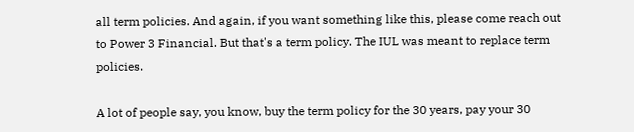all term policies. And again, if you want something like this, please come reach out to Power 3 Financial. But that's a term policy. The IUL was meant to replace term policies.

A lot of people say, you know, buy the term policy for the 30 years, pay your 30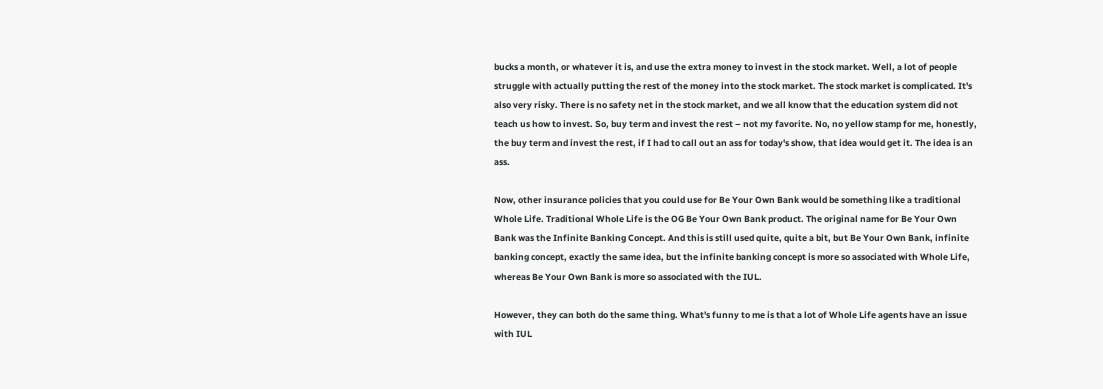bucks a month, or whatever it is, and use the extra money to invest in the stock market. Well, a lot of people struggle with actually putting the rest of the money into the stock market. The stock market is complicated. It's also very risky. There is no safety net in the stock market, and we all know that the education system did not teach us how to invest. So, buy term and invest the rest – not my favorite. No, no yellow stamp for me, honestly, the buy term and invest the rest, if I had to call out an ass for today's show, that idea would get it. The idea is an ass.

Now, other insurance policies that you could use for Be Your Own Bank would be something like a traditional Whole Life. Traditional Whole Life is the OG Be Your Own Bank product. The original name for Be Your Own Bank was the Infinite Banking Concept. And this is still used quite, quite a bit, but Be Your Own Bank, infinite banking concept, exactly the same idea, but the infinite banking concept is more so associated with Whole Life, whereas Be Your Own Bank is more so associated with the IUL.

However, they can both do the same thing. What's funny to me is that a lot of Whole Life agents have an issue with IUL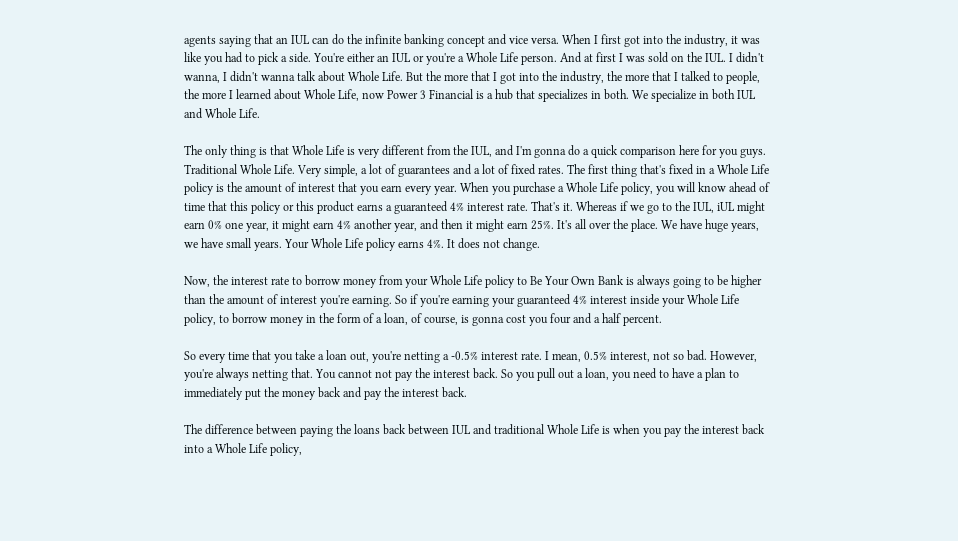agents saying that an IUL can do the infinite banking concept and vice versa. When I first got into the industry, it was like you had to pick a side. You're either an IUL or you're a Whole Life person. And at first I was sold on the IUL. I didn't wanna, I didn't wanna talk about Whole Life. But the more that I got into the industry, the more that I talked to people, the more I learned about Whole Life, now Power 3 Financial is a hub that specializes in both. We specialize in both IUL and Whole Life.

The only thing is that Whole Life is very different from the IUL, and I'm gonna do a quick comparison here for you guys. Traditional Whole Life. Very simple, a lot of guarantees and a lot of fixed rates. The first thing that's fixed in a Whole Life policy is the amount of interest that you earn every year. When you purchase a Whole Life policy, you will know ahead of time that this policy or this product earns a guaranteed 4% interest rate. That's it. Whereas if we go to the IUL, iUL might earn 0% one year, it might earn 4% another year, and then it might earn 25%. It's all over the place. We have huge years, we have small years. Your Whole Life policy earns 4%. It does not change.

Now, the interest rate to borrow money from your Whole Life policy to Be Your Own Bank is always going to be higher than the amount of interest you're earning. So if you're earning your guaranteed 4% interest inside your Whole Life policy, to borrow money in the form of a loan, of course, is gonna cost you four and a half percent.

So every time that you take a loan out, you're netting a -0.5% interest rate. I mean, 0.5% interest, not so bad. However, you're always netting that. You cannot not pay the interest back. So you pull out a loan, you need to have a plan to immediately put the money back and pay the interest back.

The difference between paying the loans back between IUL and traditional Whole Life is when you pay the interest back into a Whole Life policy,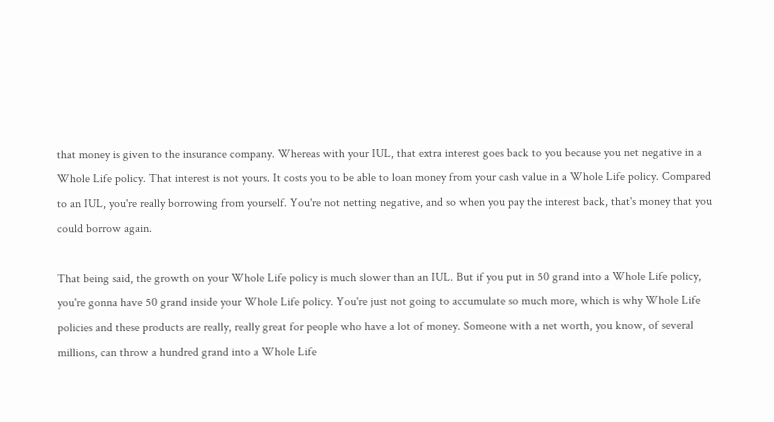that money is given to the insurance company. Whereas with your IUL, that extra interest goes back to you because you net negative in a Whole Life policy. That interest is not yours. It costs you to be able to loan money from your cash value in a Whole Life policy. Compared to an IUL, you're really borrowing from yourself. You're not netting negative, and so when you pay the interest back, that's money that you could borrow again.

That being said, the growth on your Whole Life policy is much slower than an IUL. But if you put in 50 grand into a Whole Life policy, you're gonna have 50 grand inside your Whole Life policy. You're just not going to accumulate so much more, which is why Whole Life policies and these products are really, really great for people who have a lot of money. Someone with a net worth, you know, of several millions, can throw a hundred grand into a Whole Life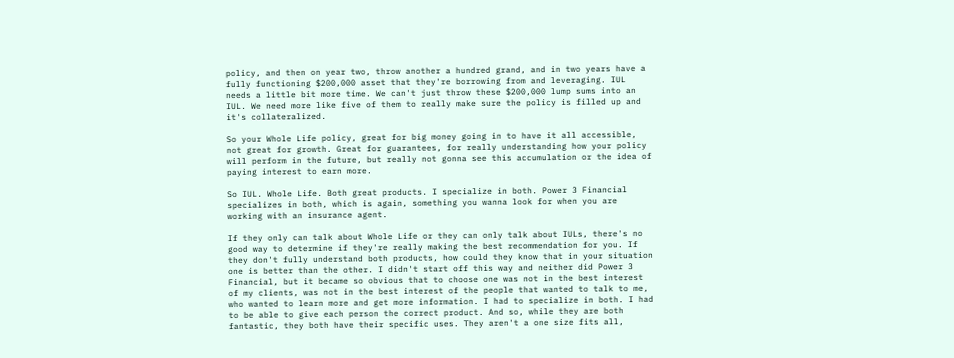policy, and then on year two, throw another a hundred grand, and in two years have a fully functioning $200,000 asset that they're borrowing from and leveraging. IUL needs a little bit more time. We can't just throw these $200,000 lump sums into an IUL. We need more like five of them to really make sure the policy is filled up and it's collateralized.

So your Whole Life policy, great for big money going in to have it all accessible, not great for growth. Great for guarantees, for really understanding how your policy will perform in the future, but really not gonna see this accumulation or the idea of paying interest to earn more.

So IUL. Whole Life. Both great products. I specialize in both. Power 3 Financial specializes in both, which is again, something you wanna look for when you are working with an insurance agent.

If they only can talk about Whole Life or they can only talk about IULs, there's no good way to determine if they're really making the best recommendation for you. If they don't fully understand both products, how could they know that in your situation one is better than the other. I didn't start off this way and neither did Power 3 Financial, but it became so obvious that to choose one was not in the best interest of my clients, was not in the best interest of the people that wanted to talk to me, who wanted to learn more and get more information. I had to specialize in both. I had to be able to give each person the correct product. And so, while they are both fantastic, they both have their specific uses. They aren't a one size fits all,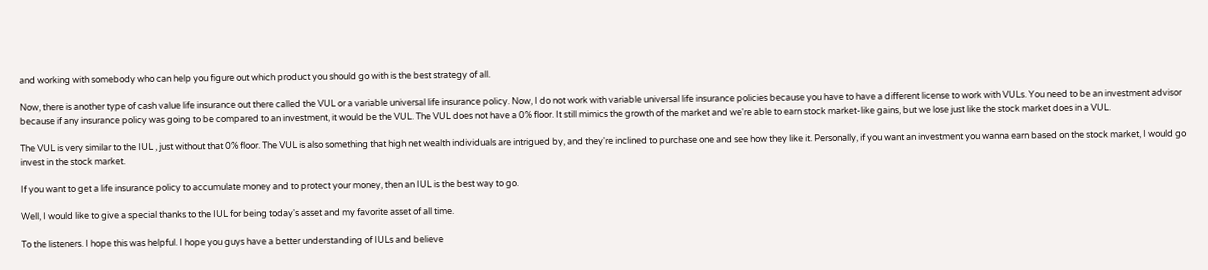and working with somebody who can help you figure out which product you should go with is the best strategy of all.

Now, there is another type of cash value life insurance out there called the VUL or a variable universal life insurance policy. Now, I do not work with variable universal life insurance policies because you have to have a different license to work with VULs. You need to be an investment advisor because if any insurance policy was going to be compared to an investment, it would be the VUL. The VUL does not have a 0% floor. It still mimics the growth of the market and we're able to earn stock market-like gains, but we lose just like the stock market does in a VUL.

The VUL is very similar to the IUL , just without that 0% floor. The VUL is also something that high net wealth individuals are intrigued by, and they're inclined to purchase one and see how they like it. Personally, if you want an investment you wanna earn based on the stock market, I would go invest in the stock market.

If you want to get a life insurance policy to accumulate money and to protect your money, then an IUL is the best way to go.

Well, I would like to give a special thanks to the IUL for being today's asset and my favorite asset of all time.

To the listeners. I hope this was helpful. I hope you guys have a better understanding of IULs and believe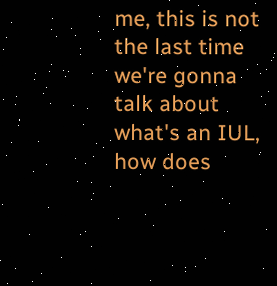me, this is not the last time we're gonna talk about what's an IUL, how does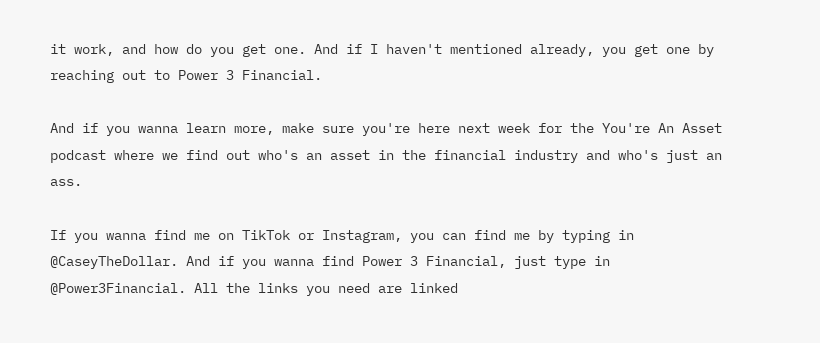it work, and how do you get one. And if I haven't mentioned already, you get one by reaching out to Power 3 Financial.

And if you wanna learn more, make sure you're here next week for the You're An Asset podcast where we find out who's an asset in the financial industry and who's just an ass.

If you wanna find me on TikTok or Instagram, you can find me by typing in @CaseyTheDollar. And if you wanna find Power 3 Financial, just type in @Power3Financial. All the links you need are linked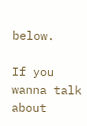below.

If you wanna talk about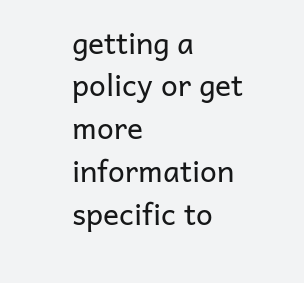getting a policy or get more information specific to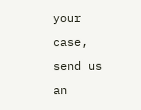your case, send us an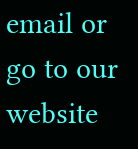email or go to our website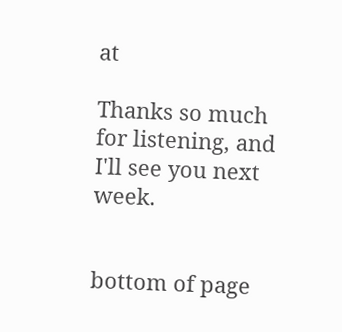at

Thanks so much for listening, and I'll see you next week.


bottom of page